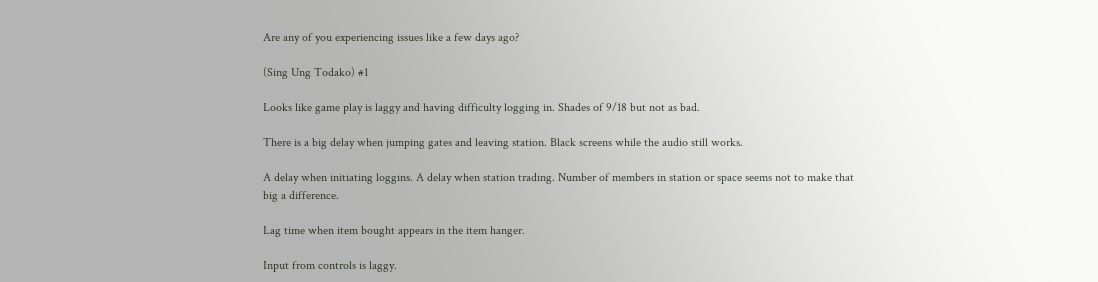Are any of you experiencing issues like a few days ago?

(Sing Ung Todako) #1

Looks like game play is laggy and having difficulty logging in. Shades of 9/18 but not as bad.

There is a big delay when jumping gates and leaving station. Black screens while the audio still works.

A delay when initiating loggins. A delay when station trading. Number of members in station or space seems not to make that big a difference.

Lag time when item bought appears in the item hanger.

Input from controls is laggy.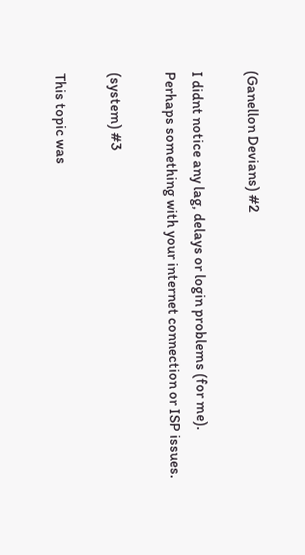(Ganellon Devians) #2

I didnt notice any lag, delays or login problems (for me).
Perhaps something with your internet connection or ISP issues.

(system) #3

This topic was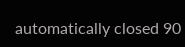automatically closed 90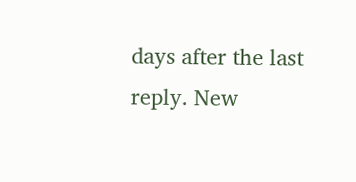days after the last reply. New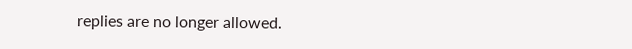replies are no longer allowed.